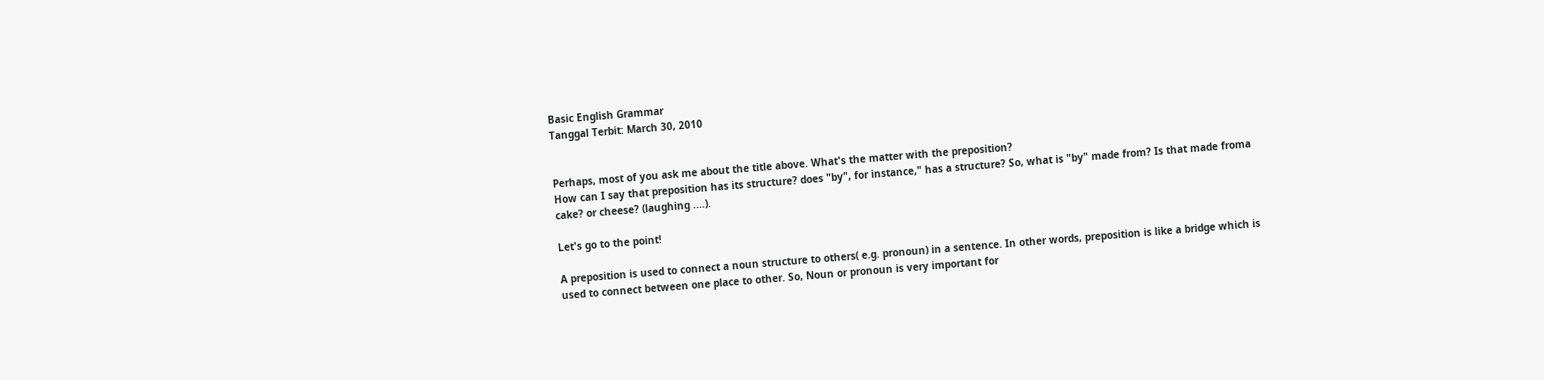Basic English Grammar
Tanggal Terbit: March 30, 2010


Perhaps, most of you ask me about the title above. What's the matter with the preposition?
How can I say that preposition has its structure? does "by", for instance," has a structure? So, what is "by" made from? Is that made froma cake? or cheese? (laughing ....).

Let's go to the point!

A preposition is used to connect a noun structure to others( e.g. pronoun) in a sentence. In other words, preposition is like a bridge which is used to connect between one place to other. So, Noun or pronoun is very important for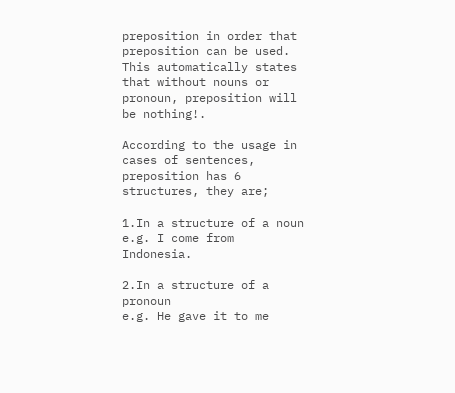preposition in order that preposition can be used. This automatically states that without nouns or pronoun, preposition will be nothing!.

According to the usage in cases of sentences, preposition has 6 structures, they are;

1.In a structure of a noun
e.g. I come from Indonesia.

2.In a structure of a pronoun
e.g. He gave it to me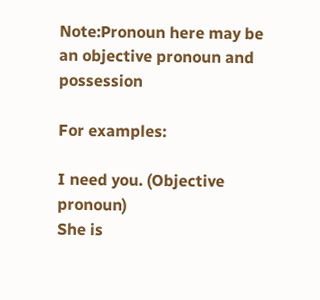Note:Pronoun here may be an objective pronoun and possession

For examples:

I need you. (Objective pronoun)
She is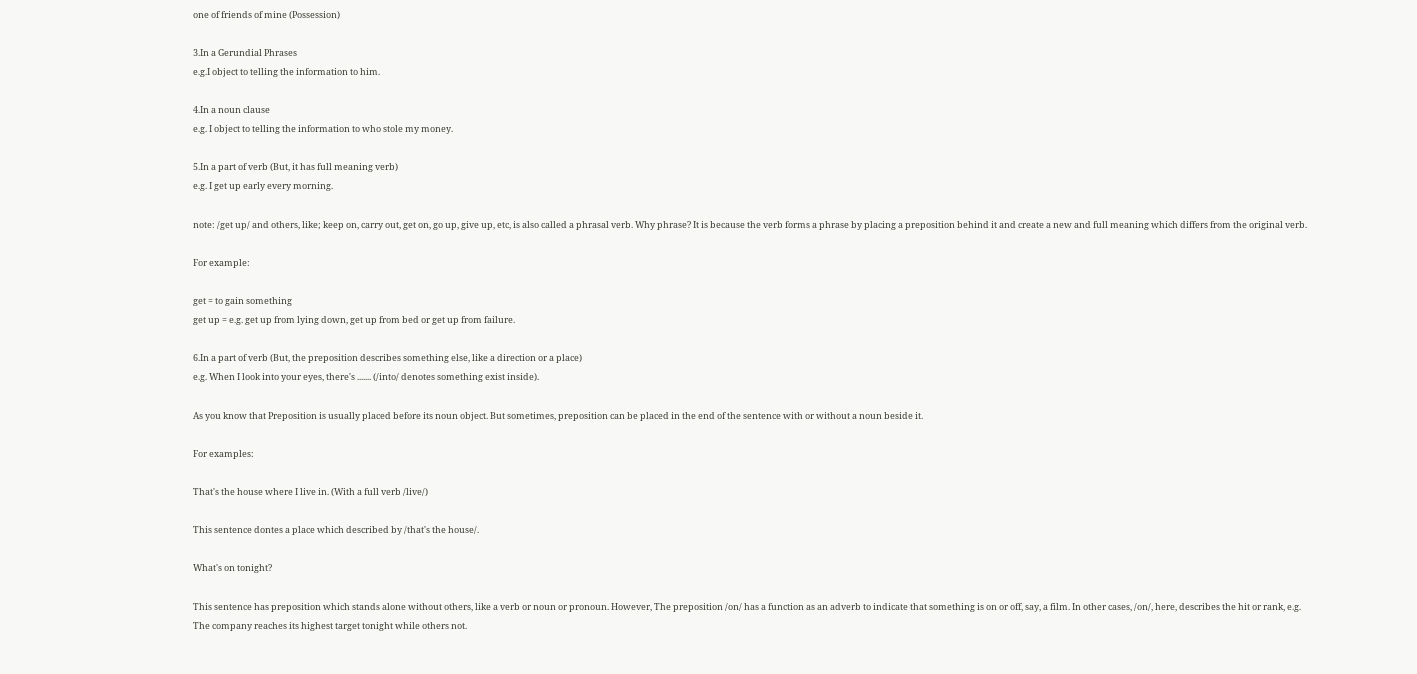one of friends of mine (Possession)

3.In a Gerundial Phrases
e.g.I object to telling the information to him.

4.In a noun clause
e.g. I object to telling the information to who stole my money.

5.In a part of verb (But, it has full meaning verb)
e.g. I get up early every morning.

note: /get up/ and others, like; keep on, carry out, get on, go up, give up, etc, is also called a phrasal verb. Why phrase? It is because the verb forms a phrase by placing a preposition behind it and create a new and full meaning which differs from the original verb.

For example:

get = to gain something
get up = e.g. get up from lying down, get up from bed or get up from failure.

6.In a part of verb (But, the preposition describes something else, like a direction or a place)
e.g. When I look into your eyes, there's ....... (/into/ denotes something exist inside).

As you know that Preposition is usually placed before its noun object. But sometimes, preposition can be placed in the end of the sentence with or without a noun beside it.

For examples:

That's the house where I live in. (With a full verb /live/)

This sentence dontes a place which described by /that's the house/.

What's on tonight?

This sentence has preposition which stands alone without others, like a verb or noun or pronoun. However, The preposition /on/ has a function as an adverb to indicate that something is on or off, say, a film. In other cases, /on/, here, describes the hit or rank, e.g. The company reaches its highest target tonight while others not.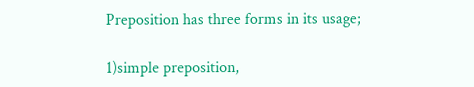Preposition has three forms in its usage;

1)simple preposition,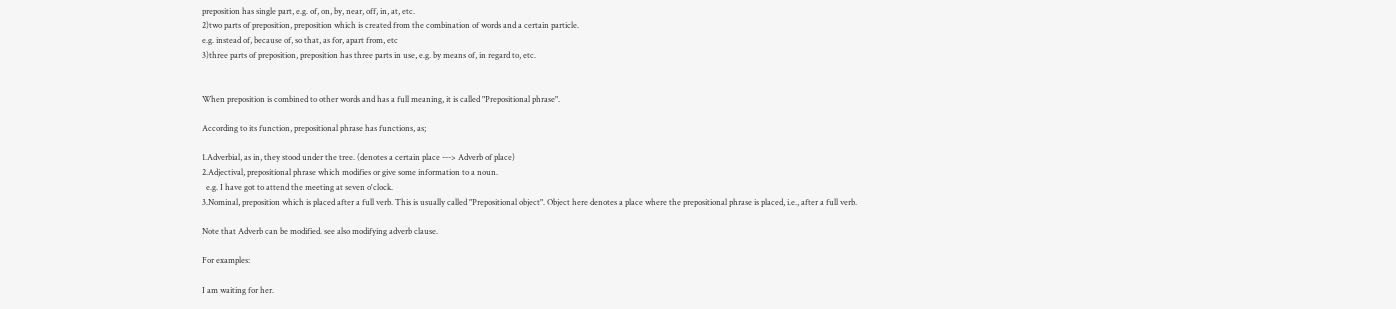preposition has single part, e.g. of, on, by, near, off, in, at, etc.
2)two parts of preposition, preposition which is created from the combination of words and a certain particle.
e.g. instead of, because of, so that, as for, apart from, etc
3)three parts of preposition, preposition has three parts in use, e.g. by means of, in regard to, etc.


When preposition is combined to other words and has a full meaning, it is called "Prepositional phrase".

According to its function, prepositional phrase has functions, as;

1.Adverbial, as in, they stood under the tree. (denotes a certain place ---> Adverb of place)
2.Adjectival, prepositional phrase which modifies or give some information to a noun.
  e.g. I have got to attend the meeting at seven o'clock.
3.Nominal, preposition which is placed after a full verb. This is usually called "Prepositional object". Object here denotes a place where the prepositional phrase is placed, i.e., after a full verb.

Note that Adverb can be modified. see also modifying adverb clause.

For examples:

I am waiting for her.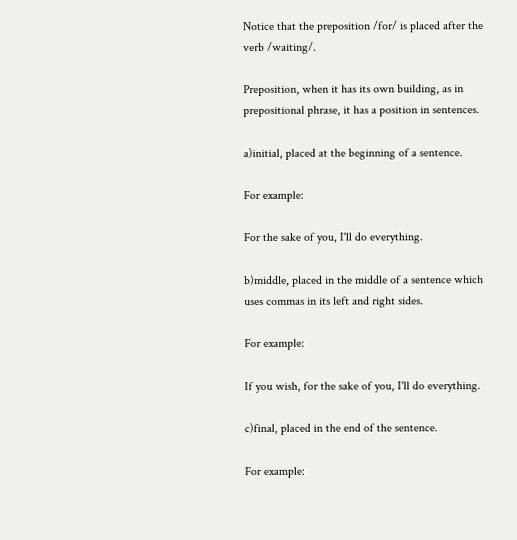Notice that the preposition /for/ is placed after the verb /waiting/.

Preposition, when it has its own building, as in prepositional phrase, it has a position in sentences.

a)initial, placed at the beginning of a sentence.

For example:

For the sake of you, I'll do everything.

b)middle, placed in the middle of a sentence which uses commas in its left and right sides.

For example:

If you wish, for the sake of you, I'll do everything.

c)final, placed in the end of the sentence.

For example: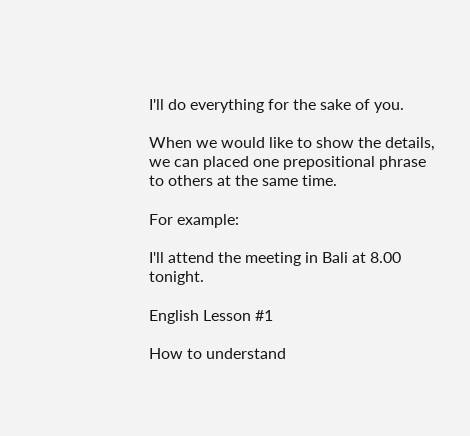I'll do everything for the sake of you.

When we would like to show the details, we can placed one prepositional phrase to others at the same time.

For example:

I'll attend the meeting in Bali at 8.00 tonight.

English Lesson #1

How to understand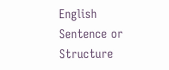English Sentence or Structure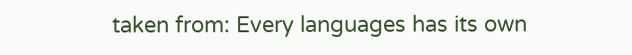taken from: Every languages has its own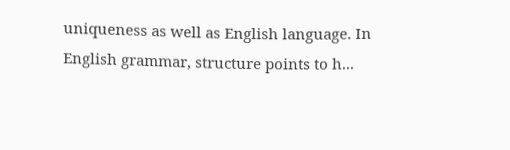uniqueness as well as English language. In English grammar, structure points to h...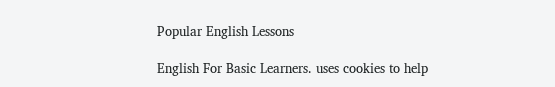Popular English Lessons

English For Basic Learners. uses cookies to help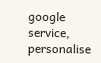google service, personalise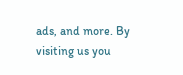ads, and more. By visiting us you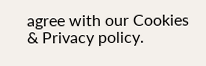agree with our Cookies & Privacy policy.